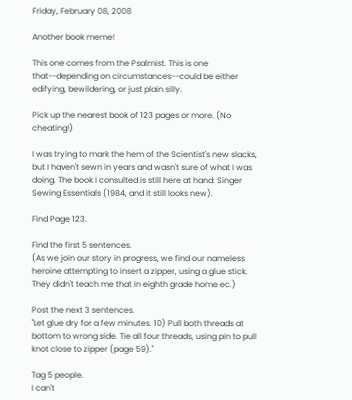Friday, February 08, 2008

Another book meme!

This one comes from the Psalmist. This is one that--depending on circumstances--could be either edifying, bewildering, or just plain silly.

Pick up the nearest book of 123 pages or more. (No cheating!)

I was trying to mark the hem of the Scientist's new slacks, but I haven't sewn in years and wasn't sure of what I was doing. The book I consulted is still here at hand: Singer Sewing Essentials (1984, and it still looks new).

Find Page 123.

Find the first 5 sentences.
(As we join our story in progress, we find our nameless heroine attempting to insert a zipper, using a glue stick. They didn't teach me that in eighth grade home ec.)

Post the next 3 sentences.
"Let glue dry for a few minutes. 10) Pull both threads at bottom to wrong side. Tie all four threads, using pin to pull knot close to zipper (page 59)."

Tag 5 people.
I can't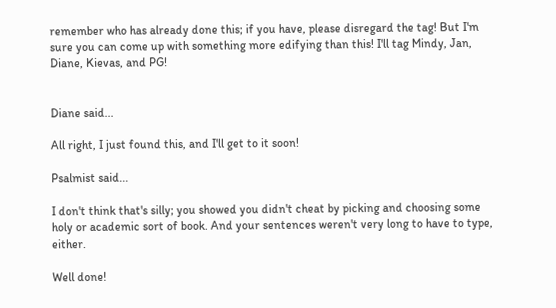remember who has already done this; if you have, please disregard the tag! But I'm sure you can come up with something more edifying than this! I'll tag Mindy, Jan, Diane, Kievas, and PG!


Diane said...

All right, I just found this, and I'll get to it soon!

Psalmist said...

I don't think that's silly; you showed you didn't cheat by picking and choosing some holy or academic sort of book. And your sentences weren't very long to have to type, either.

Well done!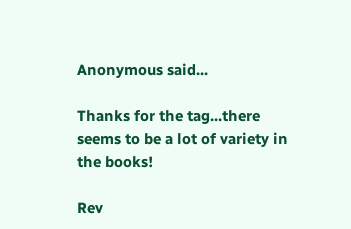Anonymous said...

Thanks for the tag...there seems to be a lot of variety in the books!

Rev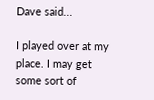Dave said...

I played over at my place. I may get some sort of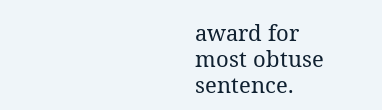award for most obtuse sentence.